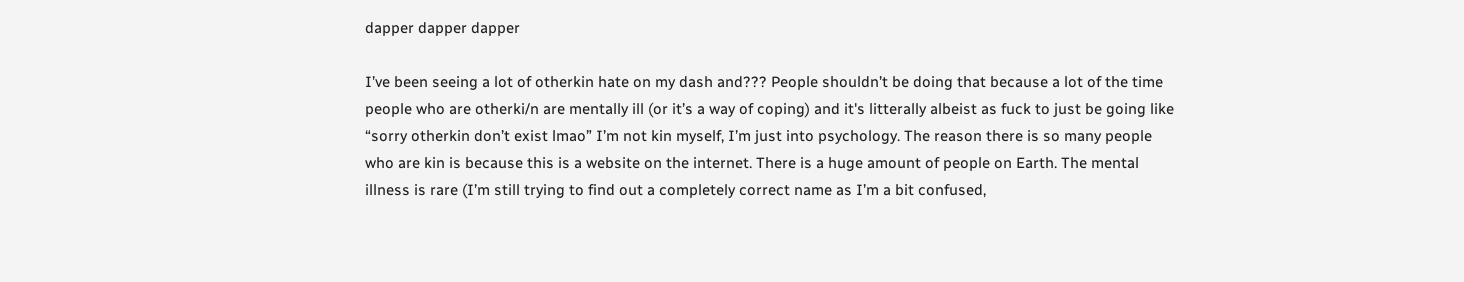dapper dapper dapper

I’ve been seeing a lot of otherkin hate on my dash and??? People shouldn’t be doing that because a lot of the time people who are otherki/n are mentally ill (or it’s a way of coping) and it's litterally albeist as fuck to just be going like “sorry otherkin don’t exist lmao” I’m not kin myself, I’m just into psychology. The reason there is so many people who are kin is because this is a website on the internet. There is a huge amount of people on Earth. The mental illness is rare (I’m still trying to find out a completely correct name as I’m a bit confused,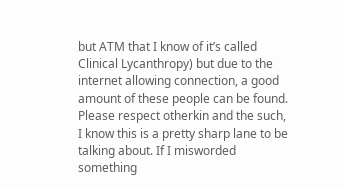but ATM that I know of it’s called Clinical Lycanthropy) but due to the internet allowing connection, a good amount of these people can be found. Please respect otherkin and the such, I know this is a pretty sharp lane to be talking about. If I misworded something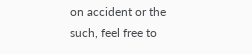on accident or the such, feel free to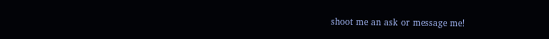shoot me an ask or message me!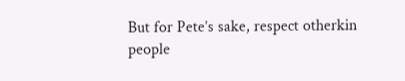But for Pete’s sake, respect otherkin people